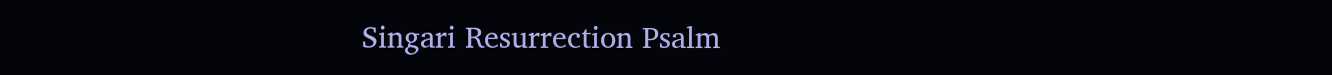Singari Resurrection Psalm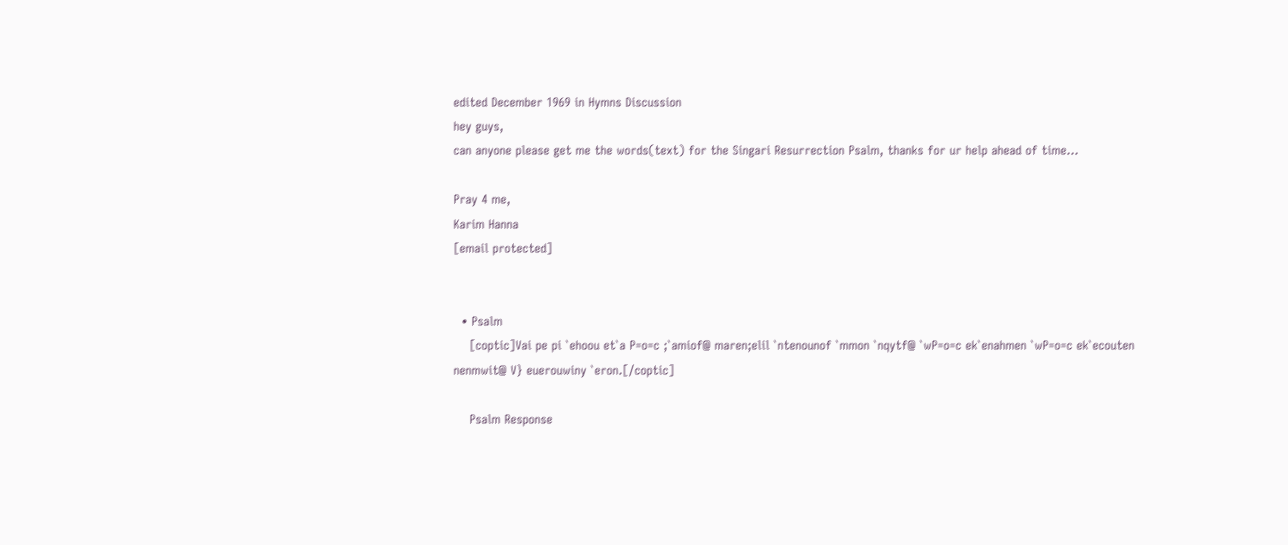edited December 1969 in Hymns Discussion
hey guys,
can anyone please get me the words(text) for the Singari Resurrection Psalm, thanks for ur help ahead of time...

Pray 4 me,
Karim Hanna
[email protected]


  • Psalm
    [coptic]Vai pe pi `ehoou et`a P=o=c ;`amiof@ maren;elil `ntenounof `mmon `nqytf@ `wP=o=c ek`enahmen `wP=o=c ek`ecouten nenmwit@ V} euerouwiny `eron.[/coptic]

    Psalm Response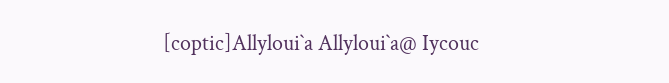[coptic]Allyloui`a Allyloui`a@ Iycouc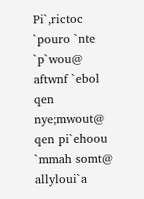Pi`,rictoc `pouro `nte `p`wou@ aftwnf `ebol qen nye;mwout@ qen pi`ehoou `mmah somt@ allyloui`a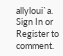allyloui`a.
Sign In or Register to comment.